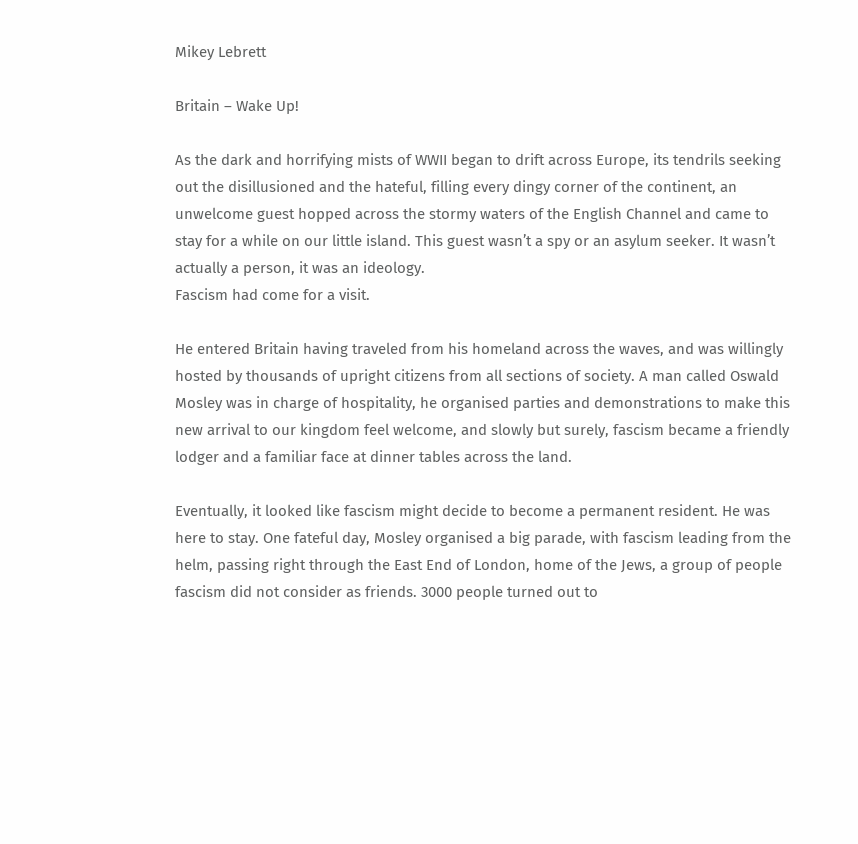Mikey Lebrett

Britain – Wake Up!

As the dark and horrifying mists of WWII began to drift across Europe, its tendrils seeking out the disillusioned and the hateful, filling every dingy corner of the continent, an unwelcome guest hopped across the stormy waters of the English Channel and came to stay for a while on our little island. This guest wasn’t a spy or an asylum seeker. It wasn’t actually a person, it was an ideology.
Fascism had come for a visit.

He entered Britain having traveled from his homeland across the waves, and was willingly hosted by thousands of upright citizens from all sections of society. A man called Oswald Mosley was in charge of hospitality, he organised parties and demonstrations to make this new arrival to our kingdom feel welcome, and slowly but surely, fascism became a friendly lodger and a familiar face at dinner tables across the land.

Eventually, it looked like fascism might decide to become a permanent resident. He was here to stay. One fateful day, Mosley organised a big parade, with fascism leading from the helm, passing right through the East End of London, home of the Jews, a group of people fascism did not consider as friends. 3000 people turned out to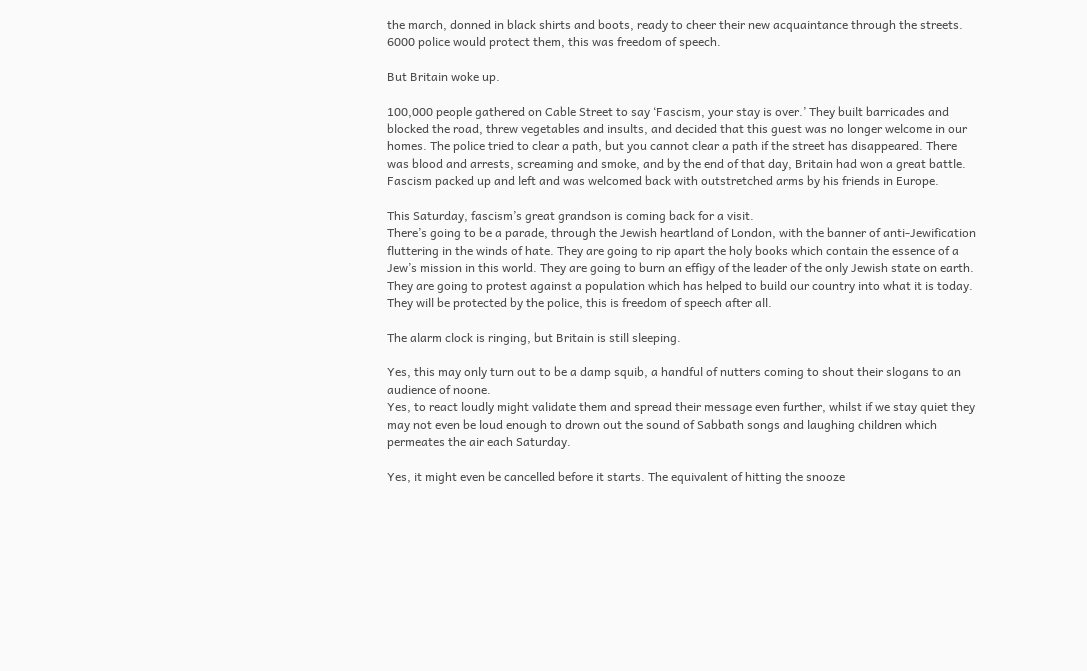the march, donned in black shirts and boots, ready to cheer their new acquaintance through the streets. 6000 police would protect them, this was freedom of speech.

But Britain woke up.

100,000 people gathered on Cable Street to say ‘Fascism, your stay is over.’ They built barricades and blocked the road, threw vegetables and insults, and decided that this guest was no longer welcome in our homes. The police tried to clear a path, but you cannot clear a path if the street has disappeared. There was blood and arrests, screaming and smoke, and by the end of that day, Britain had won a great battle. Fascism packed up and left and was welcomed back with outstretched arms by his friends in Europe.

This Saturday, fascism’s great grandson is coming back for a visit.
There’s going to be a parade, through the Jewish heartland of London, with the banner of anti-Jewification fluttering in the winds of hate. They are going to rip apart the holy books which contain the essence of a Jew’s mission in this world. They are going to burn an effigy of the leader of the only Jewish state on earth. They are going to protest against a population which has helped to build our country into what it is today. They will be protected by the police, this is freedom of speech after all.

The alarm clock is ringing, but Britain is still sleeping.

Yes, this may only turn out to be a damp squib, a handful of nutters coming to shout their slogans to an audience of noone.
Yes, to react loudly might validate them and spread their message even further, whilst if we stay quiet they may not even be loud enough to drown out the sound of Sabbath songs and laughing children which permeates the air each Saturday.

Yes, it might even be cancelled before it starts. The equivalent of hitting the snooze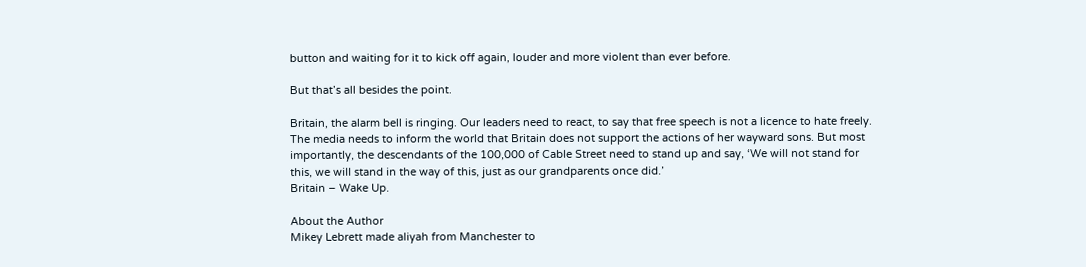button and waiting for it to kick off again, louder and more violent than ever before.

But that’s all besides the point.

Britain, the alarm bell is ringing. Our leaders need to react, to say that free speech is not a licence to hate freely. The media needs to inform the world that Britain does not support the actions of her wayward sons. But most importantly, the descendants of the 100,000 of Cable Street need to stand up and say, ‘We will not stand for this, we will stand in the way of this, just as our grandparents once did.’
Britain – Wake Up.

About the Author
Mikey Lebrett made aliyah from Manchester to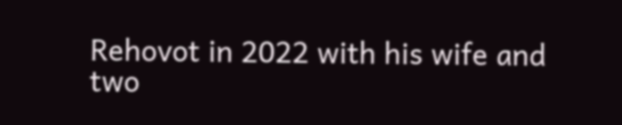Rehovot in 2022 with his wife and two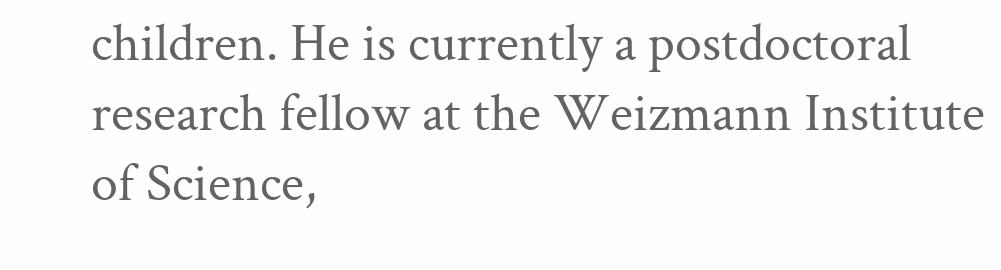children. He is currently a postdoctoral research fellow at the Weizmann Institute of Science,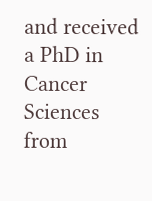and received a PhD in Cancer Sciences from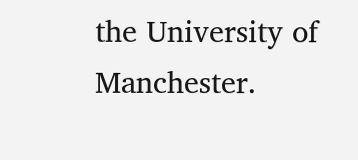the University of Manchester.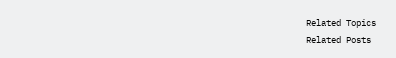Related Topics
Related Posts